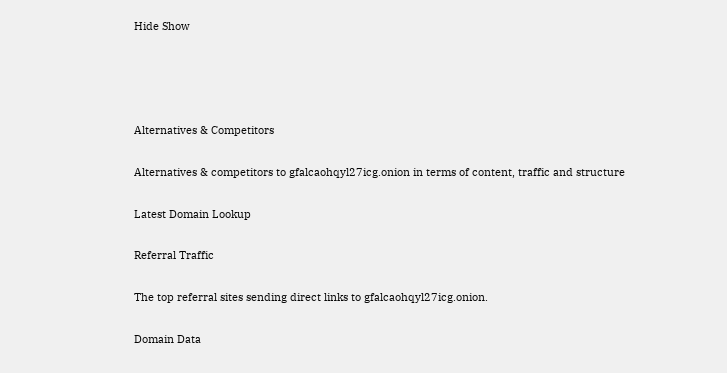Hide Show




Alternatives & Competitors

Alternatives & competitors to gfalcaohqyl27icg.onion in terms of content, traffic and structure

Latest Domain Lookup

Referral Traffic

The top referral sites sending direct links to gfalcaohqyl27icg.onion.

Domain Data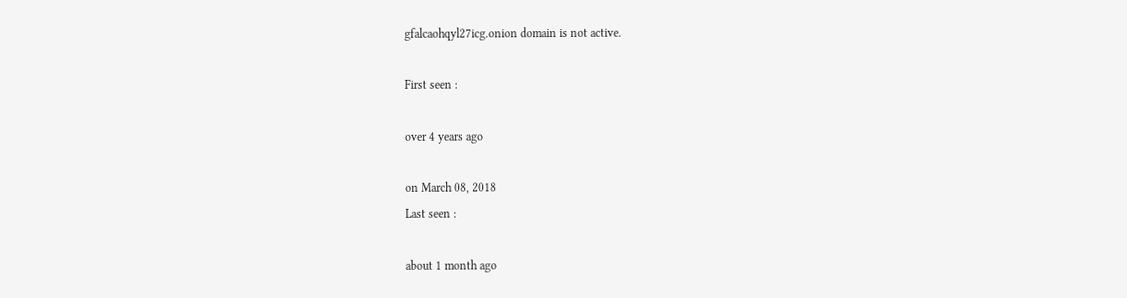gfalcaohqyl27icg.onion domain is not active.

First seen :

over 4 years ago

on March 08, 2018
Last seen :

about 1 month ago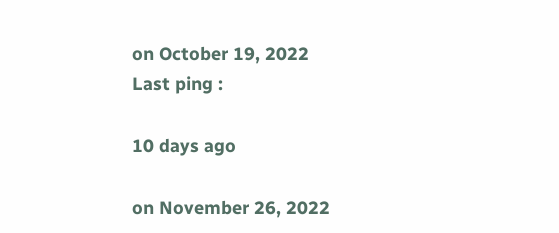on October 19, 2022
Last ping :

10 days ago

on November 26, 2022